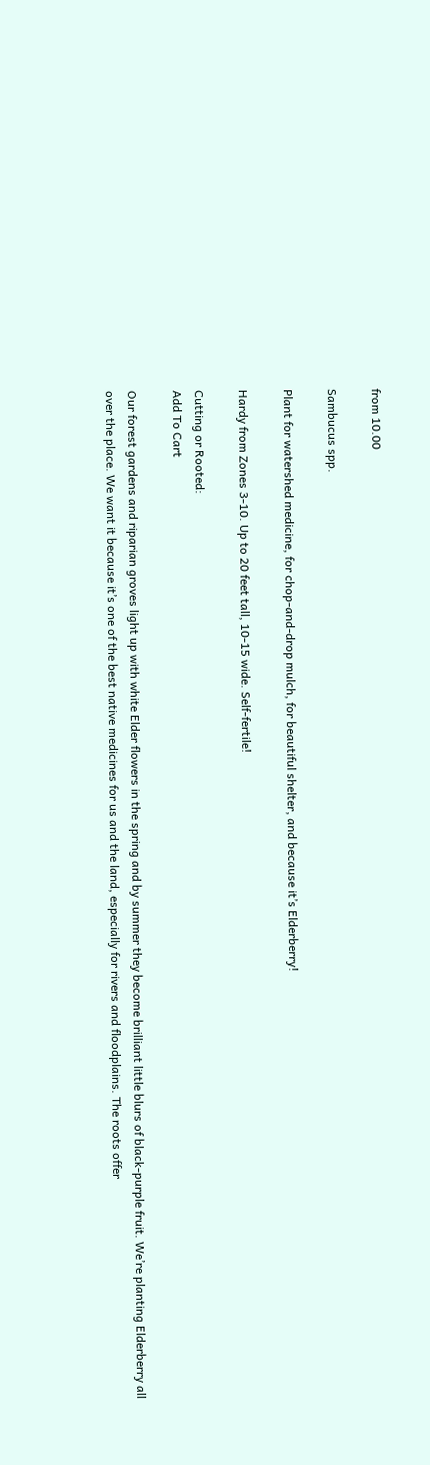from 10.00

Sambucus spp.

Plant for watershed medicine, for chop-and-drop mulch, for beautiful shelter, and because it’s Elderberry!

Hardy from Zones 3-10. Up to 20 feet tall, 10-15 wide. Self-fertile!

Cutting or Rooted:
Add To Cart

Our forest gardens and riparian groves light up with white Elder flowers in the spring and by summer they become brilliant little blurs of black-purple fruit. We’re planting Elderberry all over the place. We want it because it’s one of the best native medicines for us and the land, especially for rivers and floodplains. The roots offer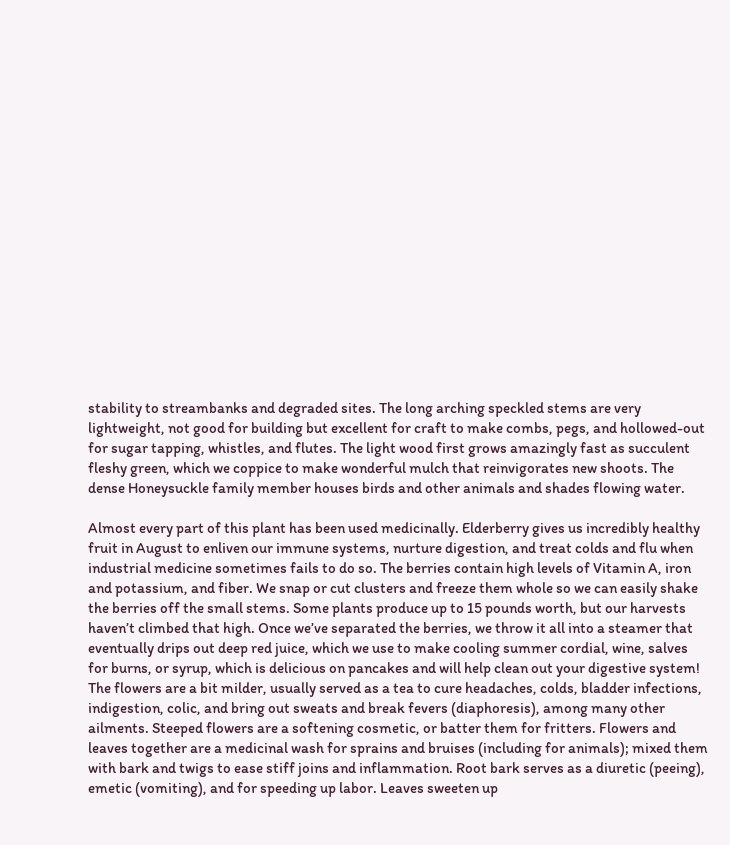stability to streambanks and degraded sites. The long arching speckled stems are very lightweight, not good for building but excellent for craft to make combs, pegs, and hollowed-out for sugar tapping, whistles, and flutes. The light wood first grows amazingly fast as succulent fleshy green, which we coppice to make wonderful mulch that reinvigorates new shoots. The dense Honeysuckle family member houses birds and other animals and shades flowing water.

Almost every part of this plant has been used medicinally. Elderberry gives us incredibly healthy fruit in August to enliven our immune systems, nurture digestion, and treat colds and flu when industrial medicine sometimes fails to do so. The berries contain high levels of Vitamin A, iron and potassium, and fiber. We snap or cut clusters and freeze them whole so we can easily shake the berries off the small stems. Some plants produce up to 15 pounds worth, but our harvests haven’t climbed that high. Once we’ve separated the berries, we throw it all into a steamer that eventually drips out deep red juice, which we use to make cooling summer cordial, wine, salves for burns, or syrup, which is delicious on pancakes and will help clean out your digestive system! The flowers are a bit milder, usually served as a tea to cure headaches, colds, bladder infections, indigestion, colic, and bring out sweats and break fevers (diaphoresis), among many other ailments. Steeped flowers are a softening cosmetic, or batter them for fritters. Flowers and leaves together are a medicinal wash for sprains and bruises (including for animals); mixed them with bark and twigs to ease stiff joins and inflammation. Root bark serves as a diuretic (peeing), emetic (vomiting), and for speeding up labor. Leaves sweeten up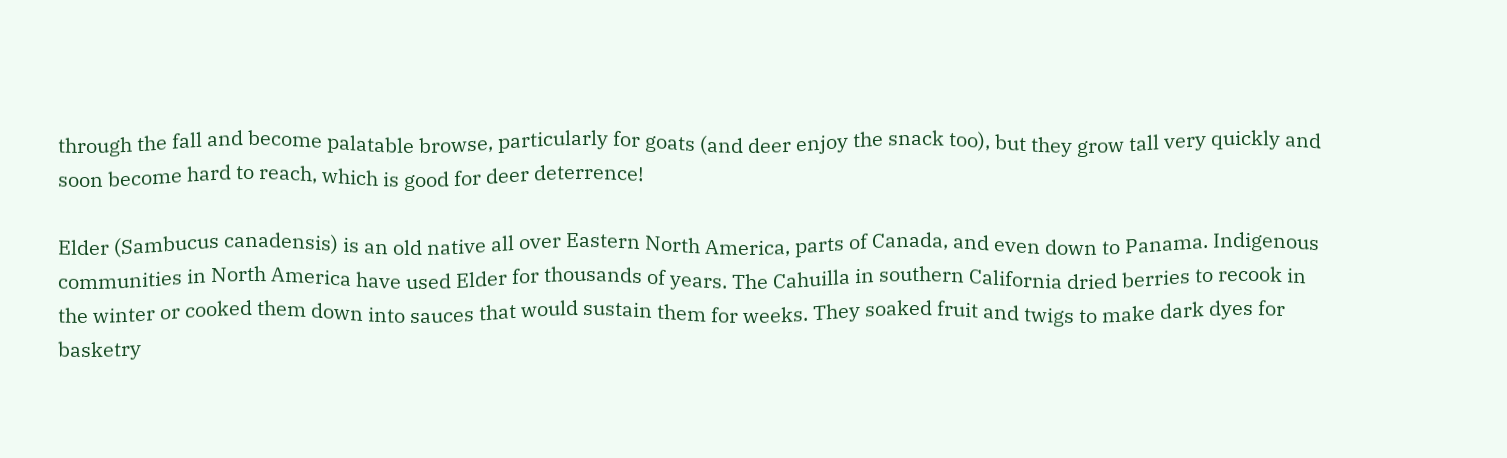through the fall and become palatable browse, particularly for goats (and deer enjoy the snack too), but they grow tall very quickly and soon become hard to reach, which is good for deer deterrence!

Elder (Sambucus canadensis) is an old native all over Eastern North America, parts of Canada, and even down to Panama. Indigenous communities in North America have used Elder for thousands of years. The Cahuilla in southern California dried berries to recook in the winter or cooked them down into sauces that would sustain them for weeks. They soaked fruit and twigs to make dark dyes for basketry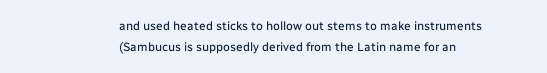and used heated sticks to hollow out stems to make instruments (Sambucus is supposedly derived from the Latin name for an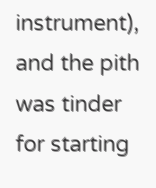instrument), and the pith was tinder for starting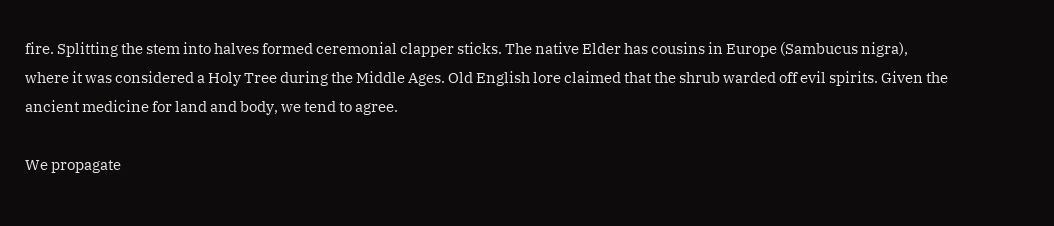fire. Splitting the stem into halves formed ceremonial clapper sticks. The native Elder has cousins in Europe (Sambucus nigra), where it was considered a Holy Tree during the Middle Ages. Old English lore claimed that the shrub warded off evil spirits. Given the ancient medicine for land and body, we tend to agree.

We propagate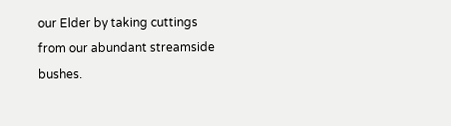our Elder by taking cuttings from our abundant streamside bushes.